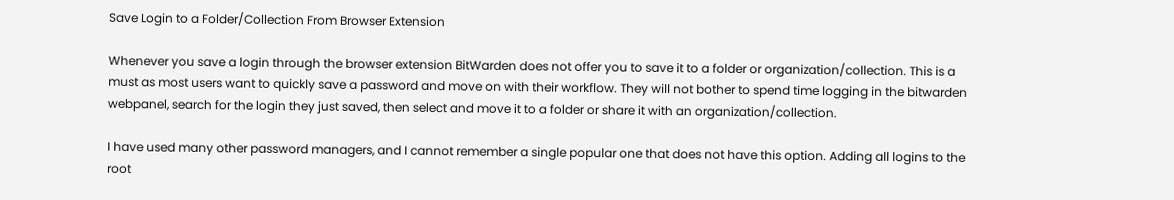Save Login to a Folder/Collection From Browser Extension

Whenever you save a login through the browser extension BitWarden does not offer you to save it to a folder or organization/collection. This is a must as most users want to quickly save a password and move on with their workflow. They will not bother to spend time logging in the bitwarden webpanel, search for the login they just saved, then select and move it to a folder or share it with an organization/collection.

I have used many other password managers, and I cannot remember a single popular one that does not have this option. Adding all logins to the root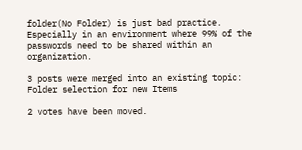folder(No Folder) is just bad practice. Especially in an environment where 99% of the passwords need to be shared within an organization.

3 posts were merged into an existing topic: Folder selection for new Items

2 votes have been moved.